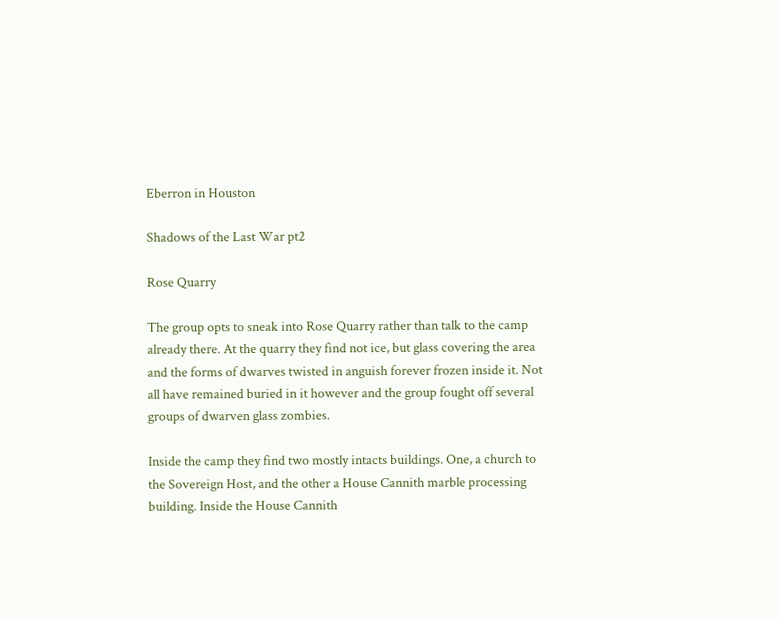Eberron in Houston

Shadows of the Last War pt2

Rose Quarry

The group opts to sneak into Rose Quarry rather than talk to the camp already there. At the quarry they find not ice, but glass covering the area and the forms of dwarves twisted in anguish forever frozen inside it. Not all have remained buried in it however and the group fought off several groups of dwarven glass zombies.

Inside the camp they find two mostly intacts buildings. One, a church to the Sovereign Host, and the other a House Cannith marble processing building. Inside the House Cannith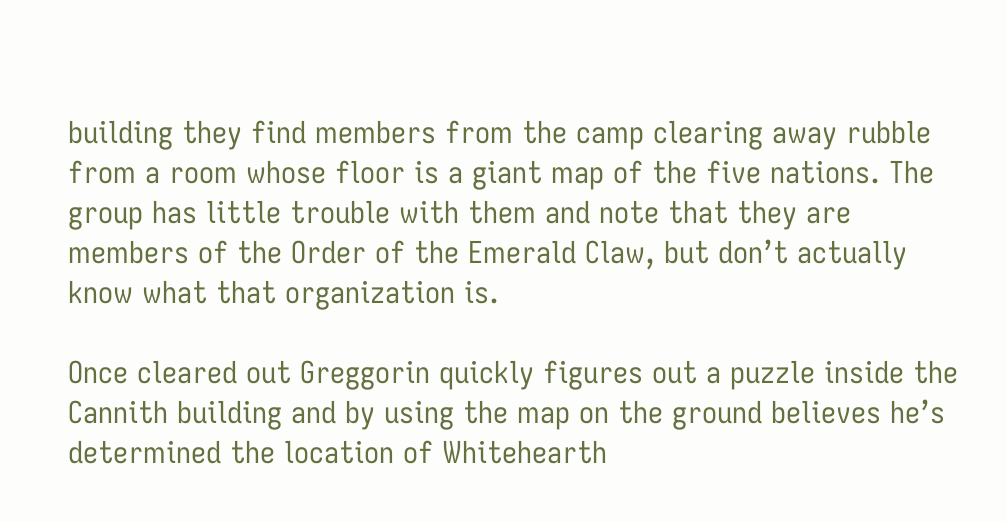building they find members from the camp clearing away rubble from a room whose floor is a giant map of the five nations. The group has little trouble with them and note that they are members of the Order of the Emerald Claw, but don’t actually know what that organization is.

Once cleared out Greggorin quickly figures out a puzzle inside the Cannith building and by using the map on the ground believes he’s determined the location of Whitehearth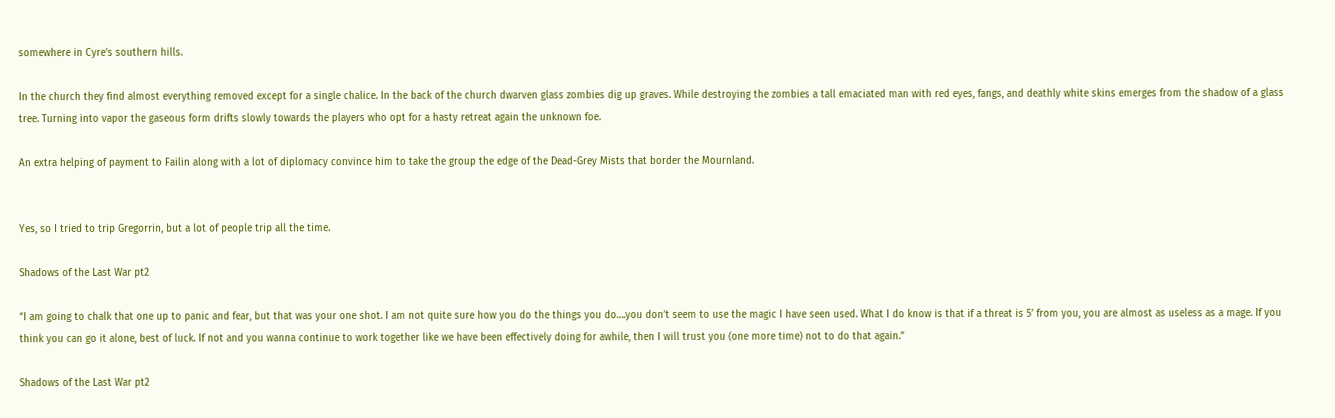somewhere in Cyre’s southern hills.

In the church they find almost everything removed except for a single chalice. In the back of the church dwarven glass zombies dig up graves. While destroying the zombies a tall emaciated man with red eyes, fangs, and deathly white skins emerges from the shadow of a glass tree. Turning into vapor the gaseous form drifts slowly towards the players who opt for a hasty retreat again the unknown foe.

An extra helping of payment to Failin along with a lot of diplomacy convince him to take the group the edge of the Dead-Grey Mists that border the Mournland.


Yes, so I tried to trip Gregorrin, but a lot of people trip all the time.

Shadows of the Last War pt2

“I am going to chalk that one up to panic and fear, but that was your one shot. I am not quite sure how you do the things you do….you don’t seem to use the magic I have seen used. What I do know is that if a threat is 5’ from you, you are almost as useless as a mage. If you think you can go it alone, best of luck. If not and you wanna continue to work together like we have been effectively doing for awhile, then I will trust you (one more time) not to do that again.”

Shadows of the Last War pt2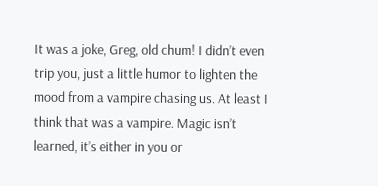It was a joke, Greg, old chum! I didn’t even trip you, just a little humor to lighten the mood from a vampire chasing us. At least I think that was a vampire. Magic isn’t learned, it’s either in you or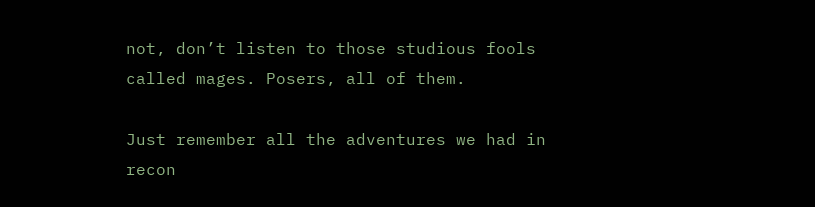not, don’t listen to those studious fools called mages. Posers, all of them.

Just remember all the adventures we had in recon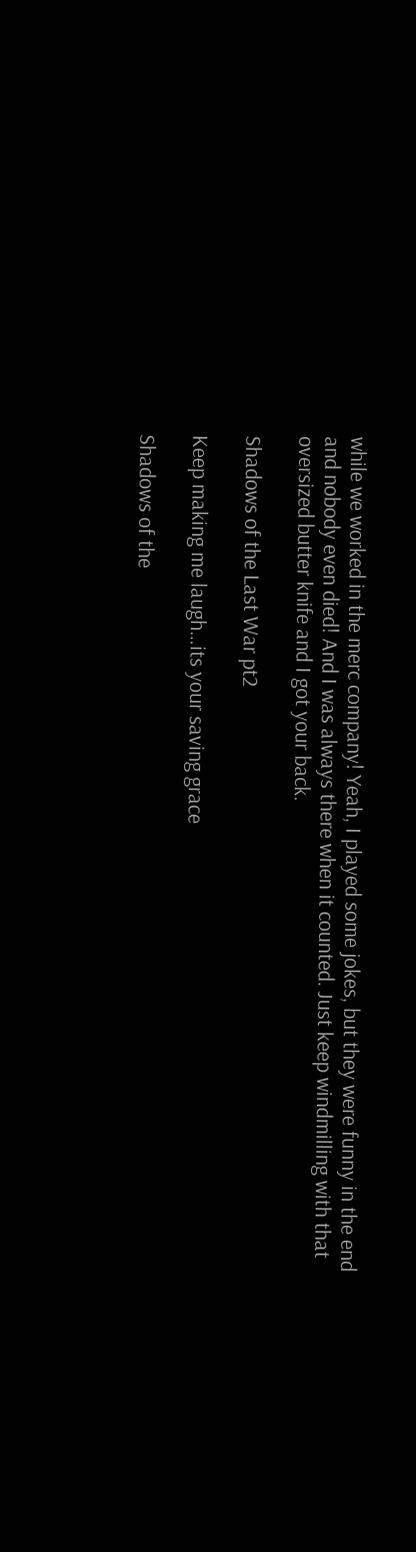while we worked in the merc company! Yeah, I played some jokes, but they were funny in the end and nobody even died! And I was always there when it counted. Just keep windmilling with that oversized butter knife and I got your back.

Shadows of the Last War pt2

Keep making me laugh…its your saving grace

Shadows of the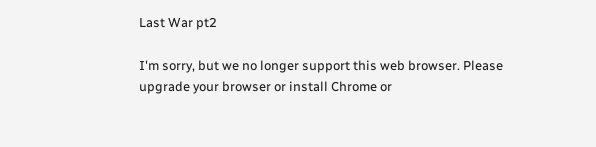Last War pt2

I'm sorry, but we no longer support this web browser. Please upgrade your browser or install Chrome or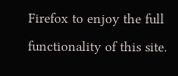Firefox to enjoy the full functionality of this site.